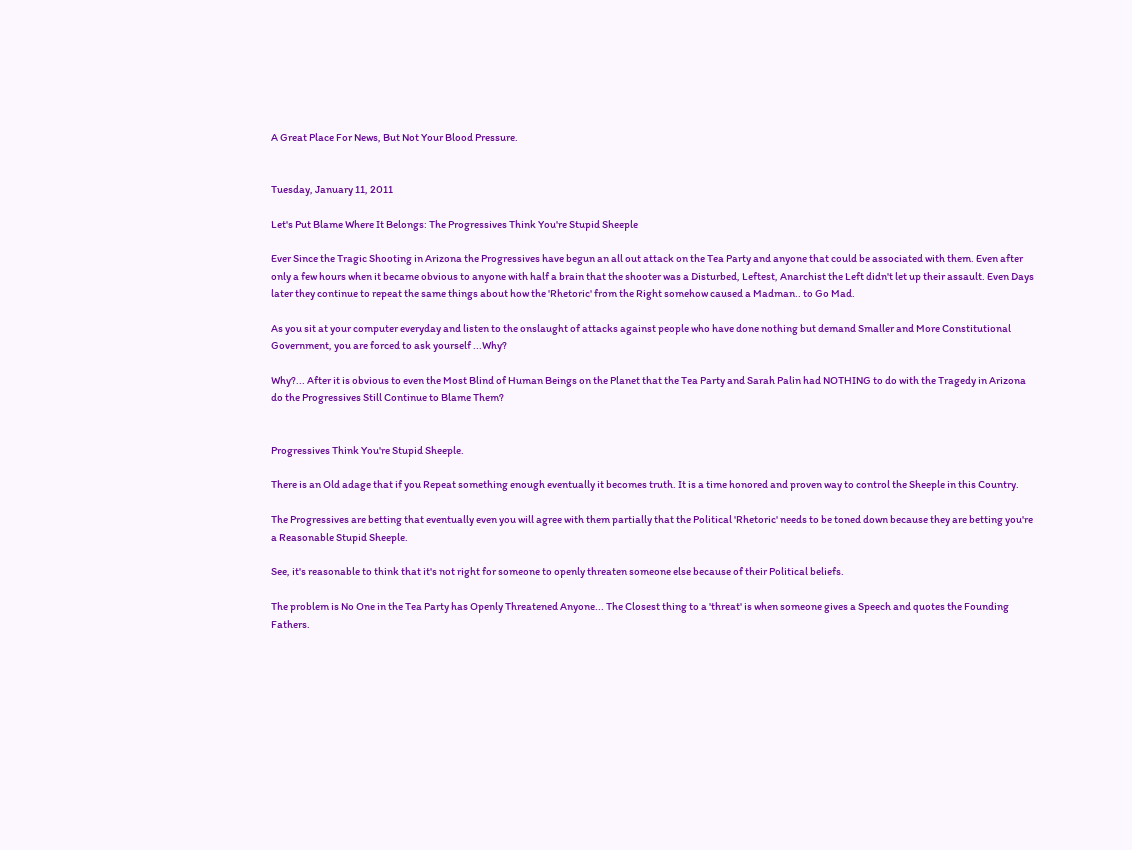A Great Place For News, But Not Your Blood Pressure.


Tuesday, January 11, 2011

Let's Put Blame Where It Belongs: The Progressives Think You're Stupid Sheeple

Ever Since the Tragic Shooting in Arizona the Progressives have begun an all out attack on the Tea Party and anyone that could be associated with them. Even after only a few hours when it became obvious to anyone with half a brain that the shooter was a Disturbed, Leftest, Anarchist the Left didn't let up their assault. Even Days later they continue to repeat the same things about how the 'Rhetoric' from the Right somehow caused a Madman.. to Go Mad.

As you sit at your computer everyday and listen to the onslaught of attacks against people who have done nothing but demand Smaller and More Constitutional Government, you are forced to ask yourself ...Why?

Why?... After it is obvious to even the Most Blind of Human Beings on the Planet that the Tea Party and Sarah Palin had NOTHING to do with the Tragedy in Arizona do the Progressives Still Continue to Blame Them?


Progressives Think You're Stupid Sheeple.

There is an Old adage that if you Repeat something enough eventually it becomes truth. It is a time honored and proven way to control the Sheeple in this Country.

The Progressives are betting that eventually even you will agree with them partially that the Political 'Rhetoric' needs to be toned down because they are betting you're a Reasonable Stupid Sheeple.

See, it's reasonable to think that it's not right for someone to openly threaten someone else because of their Political beliefs.

The problem is No One in the Tea Party has Openly Threatened Anyone... The Closest thing to a 'threat' is when someone gives a Speech and quotes the Founding Fathers.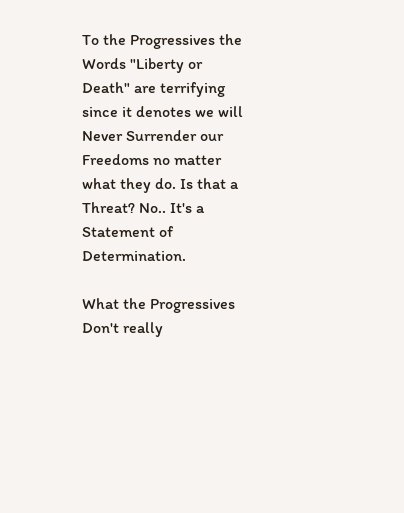To the Progressives the Words "Liberty or Death" are terrifying since it denotes we will Never Surrender our Freedoms no matter what they do. Is that a Threat? No.. It's a Statement of Determination.

What the Progressives Don't really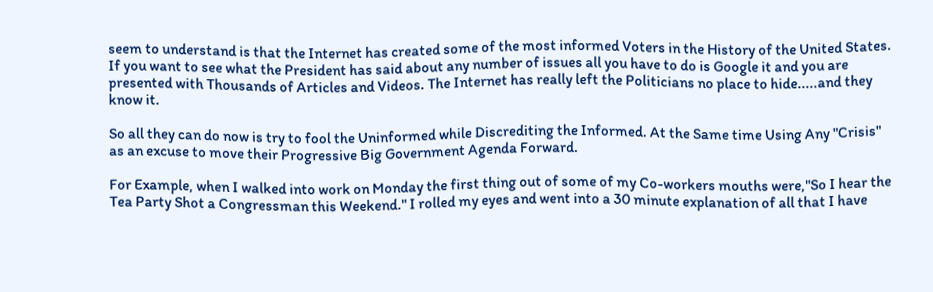seem to understand is that the Internet has created some of the most informed Voters in the History of the United States. If you want to see what the President has said about any number of issues all you have to do is Google it and you are presented with Thousands of Articles and Videos. The Internet has really left the Politicians no place to hide.....and they know it.

So all they can do now is try to fool the Uninformed while Discrediting the Informed. At the Same time Using Any "Crisis" as an excuse to move their Progressive Big Government Agenda Forward.

For Example, when I walked into work on Monday the first thing out of some of my Co-workers mouths were,"So I hear the Tea Party Shot a Congressman this Weekend." I rolled my eyes and went into a 30 minute explanation of all that I have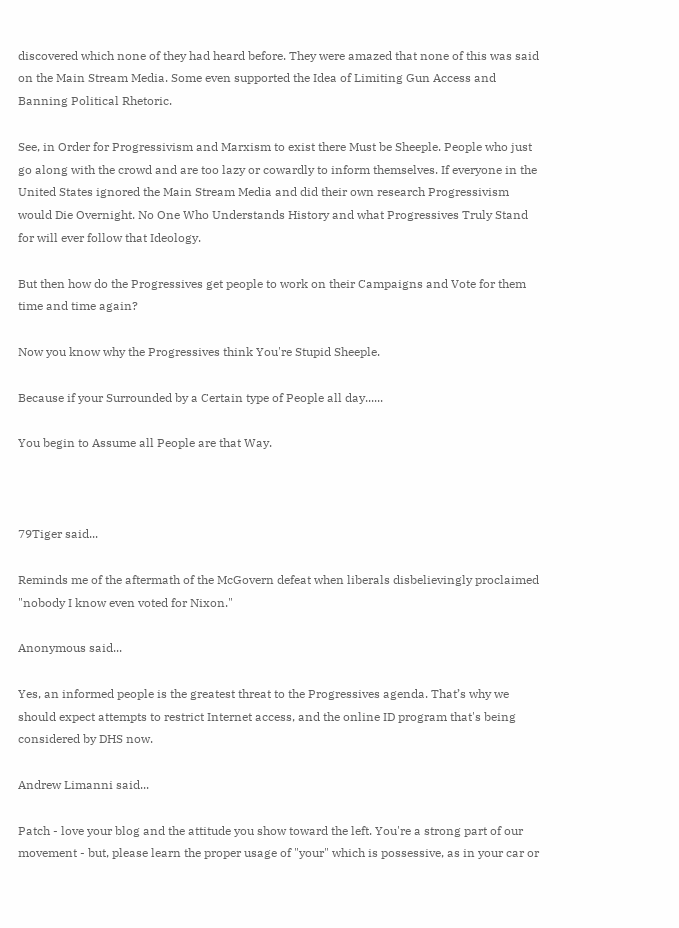discovered which none of they had heard before. They were amazed that none of this was said on the Main Stream Media. Some even supported the Idea of Limiting Gun Access and Banning Political Rhetoric.

See, in Order for Progressivism and Marxism to exist there Must be Sheeple. People who just go along with the crowd and are too lazy or cowardly to inform themselves. If everyone in the United States ignored the Main Stream Media and did their own research Progressivism would Die Overnight. No One Who Understands History and what Progressives Truly Stand for will ever follow that Ideology.

But then how do the Progressives get people to work on their Campaigns and Vote for them time and time again?

Now you know why the Progressives think You're Stupid Sheeple.

Because if your Surrounded by a Certain type of People all day......

You begin to Assume all People are that Way.



79Tiger said...

Reminds me of the aftermath of the McGovern defeat when liberals disbelievingly proclaimed "nobody I know even voted for Nixon."

Anonymous said...

Yes, an informed people is the greatest threat to the Progressives agenda. That’s why we should expect attempts to restrict Internet access, and the online ID program that's being considered by DHS now.

Andrew Limanni said...

Patch - love your blog and the attitude you show toward the left. You're a strong part of our movement - but, please learn the proper usage of "your" which is possessive, as in your car or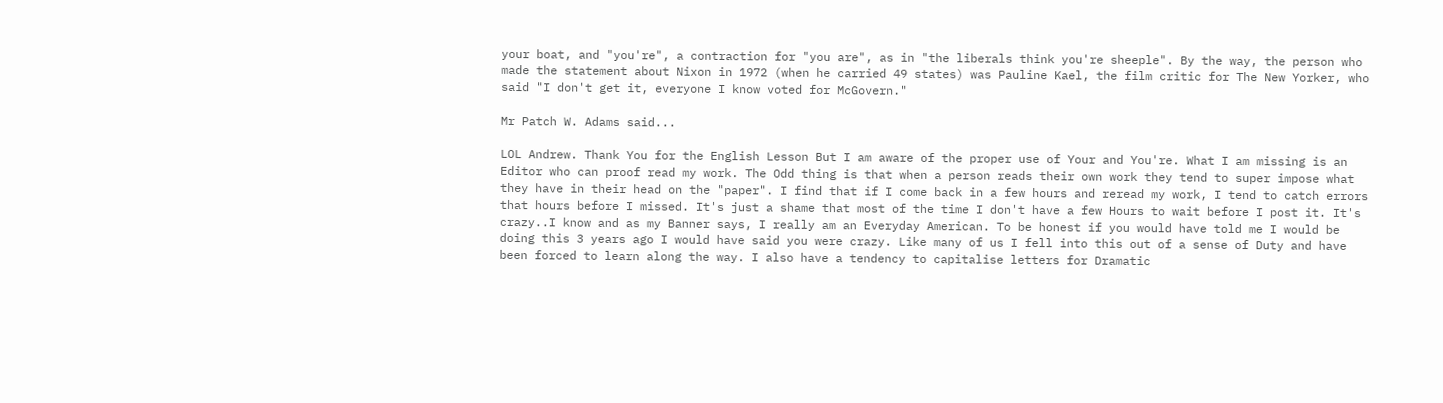your boat, and "you're", a contraction for "you are", as in "the liberals think you're sheeple". By the way, the person who made the statement about Nixon in 1972 (when he carried 49 states) was Pauline Kael, the film critic for The New Yorker, who said "I don't get it, everyone I know voted for McGovern."

Mr Patch W. Adams said...

LOL Andrew. Thank You for the English Lesson But I am aware of the proper use of Your and You're. What I am missing is an Editor who can proof read my work. The Odd thing is that when a person reads their own work they tend to super impose what they have in their head on the "paper". I find that if I come back in a few hours and reread my work, I tend to catch errors that hours before I missed. It's just a shame that most of the time I don't have a few Hours to wait before I post it. It's crazy..I know and as my Banner says, I really am an Everyday American. To be honest if you would have told me I would be doing this 3 years ago I would have said you were crazy. Like many of us I fell into this out of a sense of Duty and have been forced to learn along the way. I also have a tendency to capitalise letters for Dramatic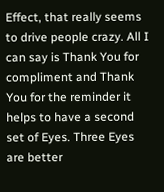Effect, that really seems to drive people crazy. All I can say is Thank You for compliment and Thank You for the reminder it helps to have a second set of Eyes. Three Eyes are better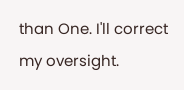than One. I'll correct my oversight.